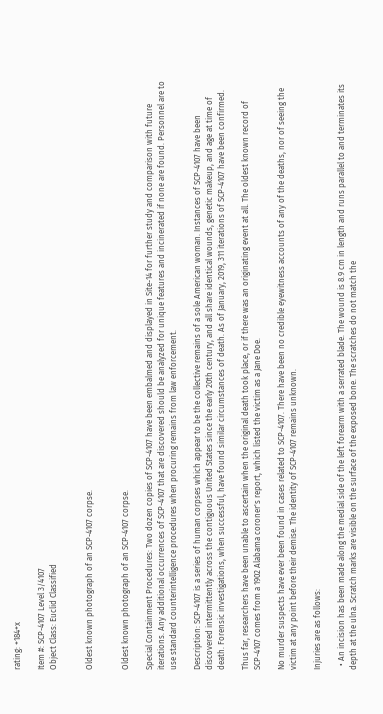rating: +184+x

Item #: SCP-4107 Level 3/4107
Object Class: Euclid Classified


Oldest known photograph of an SCP-4107 corpse.


Oldest known photograph of an SCP-4107 corpse.

Special Containment Procedures: Two dozen copies of SCP-4107 have been embalmed and displayed in Site-14 for further study and comparison with future iterations. Any additional occurrences of SCP-4107 that are discovered should be analyzed for unique features and incinerated if none are found. Personnel are to use standard counterintelligence procedures when procuring remains from law enforcement.

Description: SCP-4107 is a series of human corpses which appear to be the collective remains of a sole American woman. Instances of SCP-4107 have been discovered intermittently across the contiguous United States since the early 20th century, and all share identical wounds, genetic makeup, and age at time of death. Forensic investigations, when successful, have found similar circumstances of death. As of January, 2019, 311 iterations of SCP-4107 have been confirmed.

Thus far, researchers have been unable to ascertain when the original death took place, or if there was an originating event at all. The oldest known record of SCP-4107 comes from a 1902 Alabama coroner's report, which listed the victim as a Jane Doe.

No murder suspects have ever been found in cases related to SCP-4107. There have been no credible eyewitness accounts of any of the deaths, nor of seeing the victim at any point before their demise. The identity of SCP-4107 remains unknown.

Injuries are as follows:

  • An incision has been made along the medial side of the left forearm with a serrated blade. The wound is 8.9 cm in length and runs parallel to and terminates its depth at the ulna. Scratch marks are visible on the surface of the exposed bone. The scratches do not match the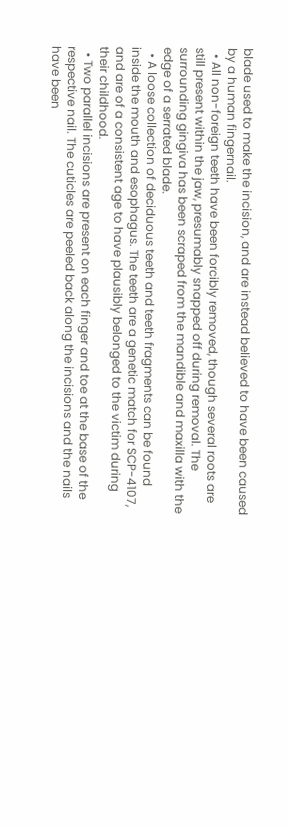blade used to make the incision, and are instead believed to have been caused by a human fingernail.
  • All non-foreign teeth have been forcibly removed, though several roots are still present within the jaw, presumably snapped off during removal. The surrounding gingiva has been scraped from the mandible and maxilla with the edge of a serrated blade.
  • A loose collection of deciduous teeth and teeth fragments can be found inside the mouth and esophagus. The teeth are a genetic match for SCP-4107, and are of a consistent age to have plausibly belonged to the victim during their childhood.
  • Two parallel incisions are present on each finger and toe at the base of the respective nail. The cuticles are peeled back along the incisions and the nails have been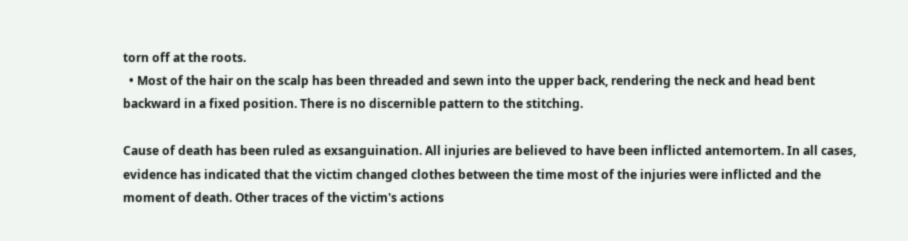torn off at the roots.
  • Most of the hair on the scalp has been threaded and sewn into the upper back, rendering the neck and head bent backward in a fixed position. There is no discernible pattern to the stitching.

Cause of death has been ruled as exsanguination. All injuries are believed to have been inflicted antemortem. In all cases, evidence has indicated that the victim changed clothes between the time most of the injuries were inflicted and the moment of death. Other traces of the victim's actions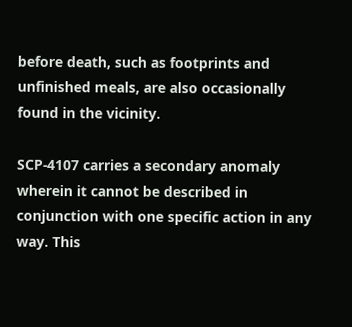before death, such as footprints and unfinished meals, are also occasionally found in the vicinity.

SCP-4107 carries a secondary anomaly wherein it cannot be described in conjunction with one specific action in any way. This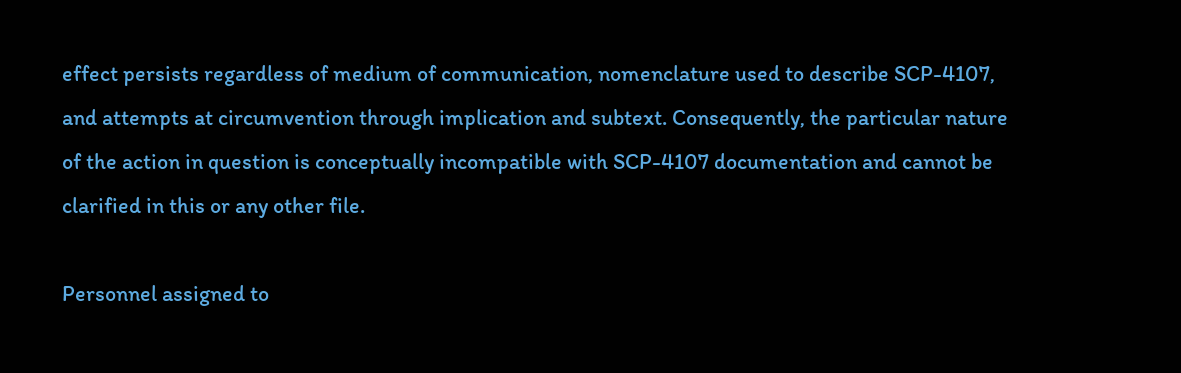effect persists regardless of medium of communication, nomenclature used to describe SCP-4107, and attempts at circumvention through implication and subtext. Consequently, the particular nature of the action in question is conceptually incompatible with SCP-4107 documentation and cannot be clarified in this or any other file.

Personnel assigned to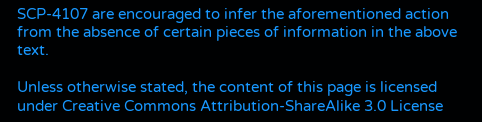SCP-4107 are encouraged to infer the aforementioned action from the absence of certain pieces of information in the above text.

Unless otherwise stated, the content of this page is licensed under Creative Commons Attribution-ShareAlike 3.0 License